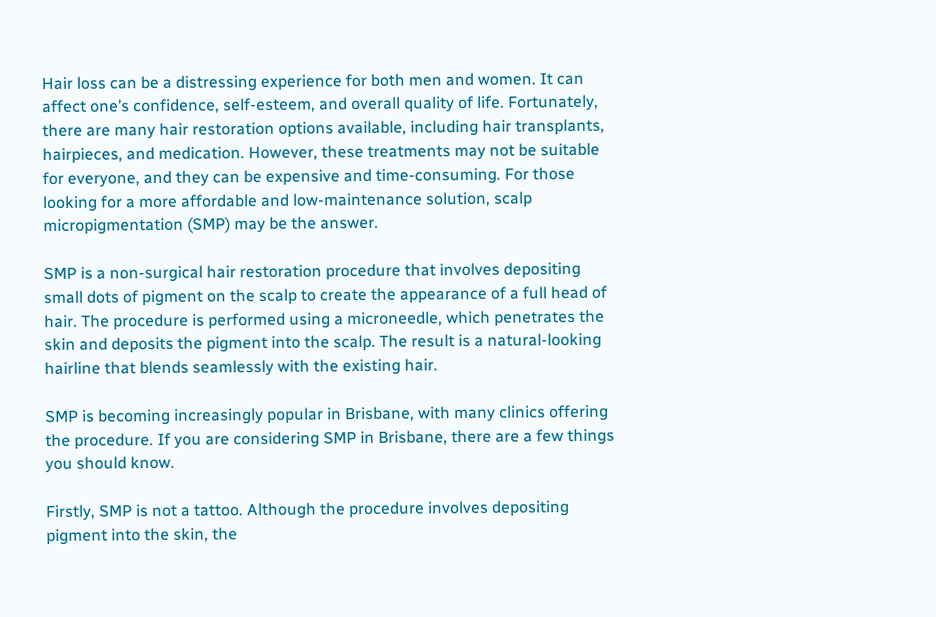Hair loss can be a distressing experience for both men and women. It can affect one’s confidence, self-esteem, and overall quality of life. Fortunately, there are many hair restoration options available, including hair transplants, hairpieces, and medication. However, these treatments may not be suitable for everyone, and they can be expensive and time-consuming. For those looking for a more affordable and low-maintenance solution, scalp micropigmentation (SMP) may be the answer.

SMP is a non-surgical hair restoration procedure that involves depositing small dots of pigment on the scalp to create the appearance of a full head of hair. The procedure is performed using a microneedle, which penetrates the skin and deposits the pigment into the scalp. The result is a natural-looking hairline that blends seamlessly with the existing hair.

SMP is becoming increasingly popular in Brisbane, with many clinics offering the procedure. If you are considering SMP in Brisbane, there are a few things you should know.

Firstly, SMP is not a tattoo. Although the procedure involves depositing pigment into the skin, the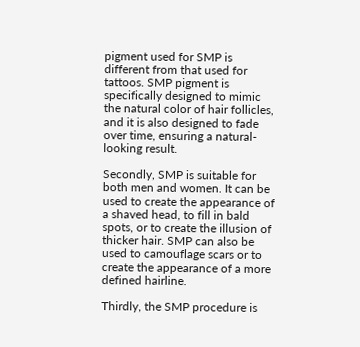pigment used for SMP is different from that used for tattoos. SMP pigment is specifically designed to mimic the natural color of hair follicles, and it is also designed to fade over time, ensuring a natural-looking result.

Secondly, SMP is suitable for both men and women. It can be used to create the appearance of a shaved head, to fill in bald spots, or to create the illusion of thicker hair. SMP can also be used to camouflage scars or to create the appearance of a more defined hairline.

Thirdly, the SMP procedure is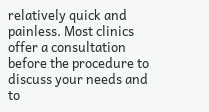relatively quick and painless. Most clinics offer a consultation before the procedure to discuss your needs and to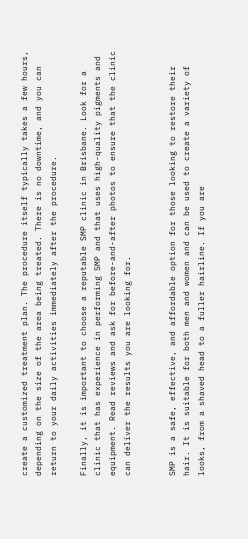create a customized treatment plan. The procedure itself typically takes a few hours, depending on the size of the area being treated. There is no downtime, and you can return to your daily activities immediately after the procedure.

Finally, it is important to choose a reputable SMP clinic in Brisbane. Look for a clinic that has experience in performing SMP and that uses high-quality pigments and equipment. Read reviews and ask for before-and-after photos to ensure that the clinic can deliver the results you are looking for.


SMP is a safe, effective, and affordable option for those looking to restore their hair. It is suitable for both men and women and can be used to create a variety of looks, from a shaved head to a fuller hairline. If you are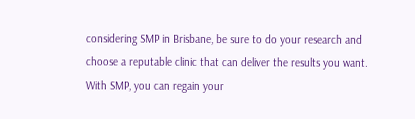considering SMP in Brisbane, be sure to do your research and choose a reputable clinic that can deliver the results you want. With SMP, you can regain your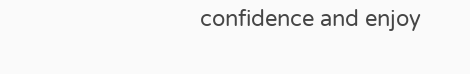confidence and enjoy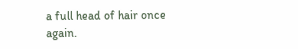a full head of hair once again.